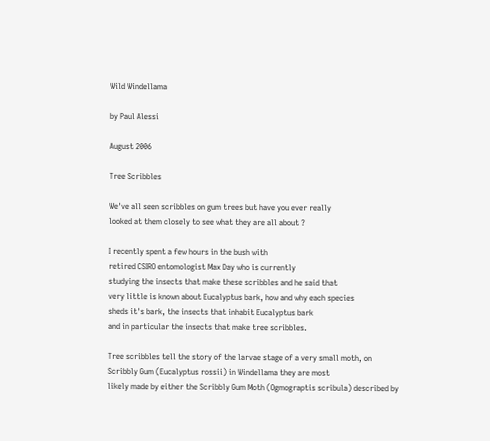Wild Windellama

by Paul Alessi

August 2006

Tree Scribbles

We've all seen scribbles on gum trees but have you ever really
looked at them closely to see what they are all about ?

I recently spent a few hours in the bush with
retired CSIRO entomologist Max Day who is currently
studying the insects that make these scribbles and he said that
very little is known about Eucalyptus bark, how and why each species
sheds it's bark, the insects that inhabit Eucalyptus bark
and in particular the insects that make tree scribbles.

Tree scribbles tell the story of the larvae stage of a very small moth, on
Scribbly Gum (Eucalyptus rossii) in Windellama they are most
likely made by either the Scribbly Gum Moth (Ogmograptis scribula) described by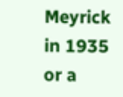Meyrick in 1935
or a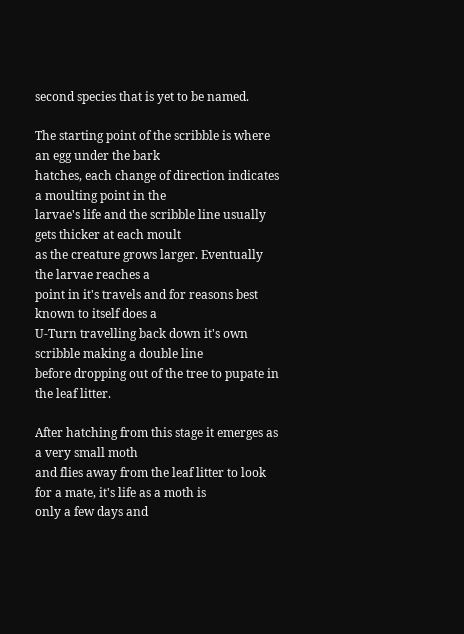second species that is yet to be named.

The starting point of the scribble is where an egg under the bark
hatches, each change of direction indicates a moulting point in the
larvae's life and the scribble line usually gets thicker at each moult
as the creature grows larger. Eventually the larvae reaches a
point in it's travels and for reasons best known to itself does a
U-Turn travelling back down it's own scribble making a double line
before dropping out of the tree to pupate in the leaf litter.

After hatching from this stage it emerges as a very small moth
and flies away from the leaf litter to look for a mate, it's life as a moth is
only a few days and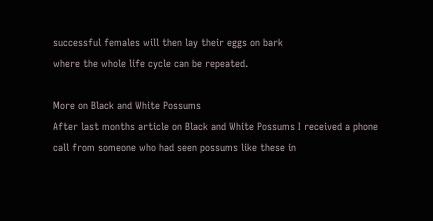successful females will then lay their eggs on bark
where the whole life cycle can be repeated.

More on Black and White Possums
After last months article on Black and White Possums I received a phone
call from someone who had seen possums like these in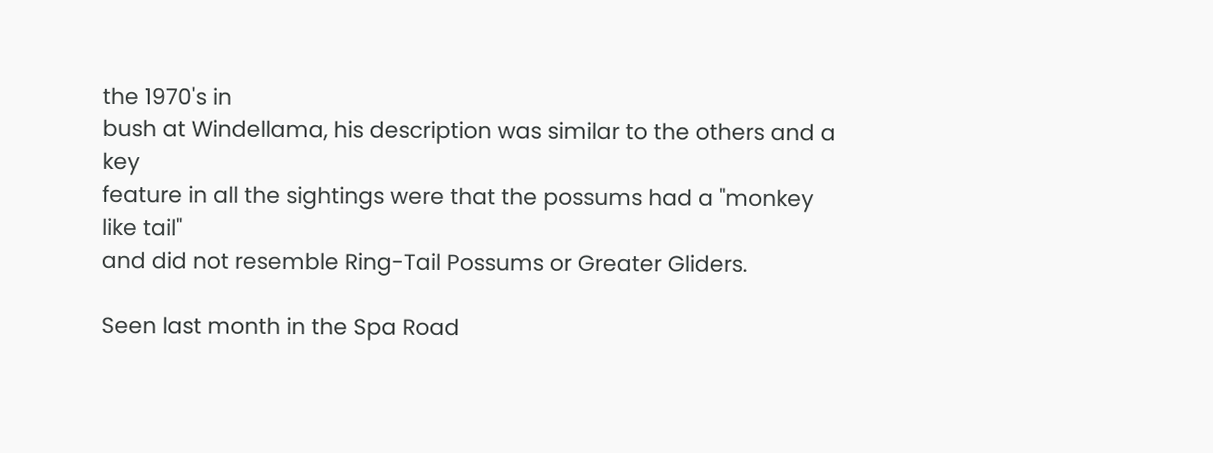the 1970's in
bush at Windellama, his description was similar to the others and a key
feature in all the sightings were that the possums had a "monkey like tail"
and did not resemble Ring-Tail Possums or Greater Gliders.

Seen last month in the Spa Road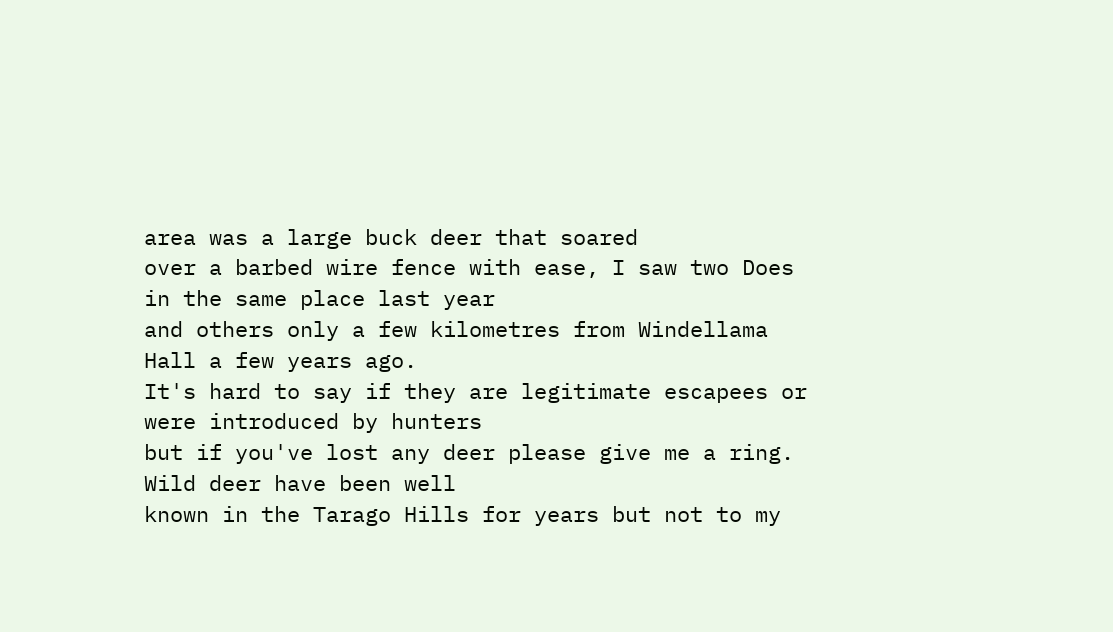area was a large buck deer that soared
over a barbed wire fence with ease, I saw two Does in the same place last year
and others only a few kilometres from Windellama Hall a few years ago.
It's hard to say if they are legitimate escapees or were introduced by hunters
but if you've lost any deer please give me a ring. Wild deer have been well
known in the Tarago Hills for years but not to my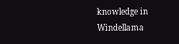knowledge in Windellama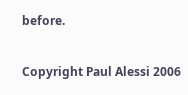before.

Copyright Paul Alessi 2006